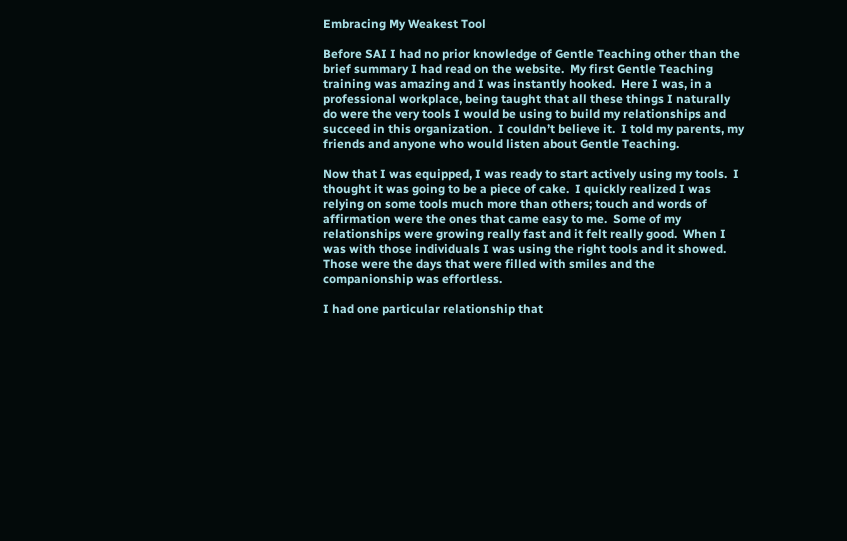Embracing My Weakest Tool

Before SAI I had no prior knowledge of Gentle Teaching other than the brief summary I had read on the website.  My first Gentle Teaching training was amazing and I was instantly hooked.  Here I was, in a professional workplace, being taught that all these things I naturally do were the very tools I would be using to build my relationships and succeed in this organization.  I couldn’t believe it.  I told my parents, my friends and anyone who would listen about Gentle Teaching.

Now that I was equipped, I was ready to start actively using my tools.  I thought it was going to be a piece of cake.  I quickly realized I was relying on some tools much more than others; touch and words of affirmation were the ones that came easy to me.  Some of my relationships were growing really fast and it felt really good.  When I was with those individuals I was using the right tools and it showed.  Those were the days that were filled with smiles and the companionship was effortless.

I had one particular relationship that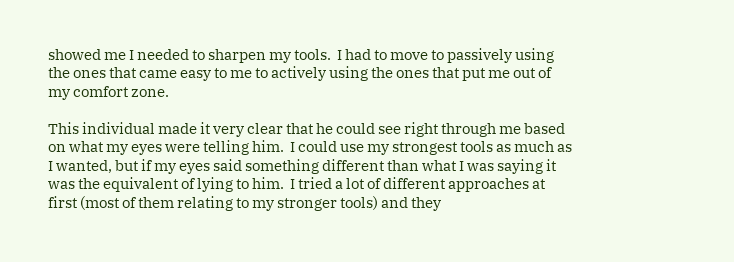showed me I needed to sharpen my tools.  I had to move to passively using the ones that came easy to me to actively using the ones that put me out of my comfort zone.

This individual made it very clear that he could see right through me based on what my eyes were telling him.  I could use my strongest tools as much as I wanted, but if my eyes said something different than what I was saying it was the equivalent of lying to him.  I tried a lot of different approaches at first (most of them relating to my stronger tools) and they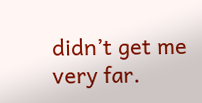didn’t get me very far.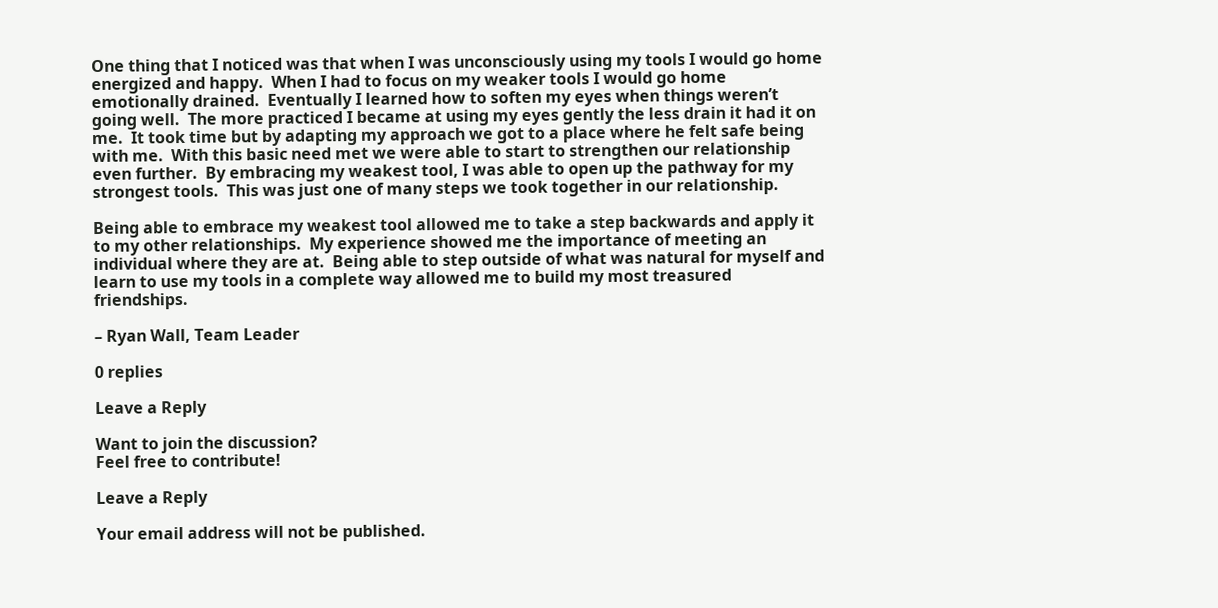One thing that I noticed was that when I was unconsciously using my tools I would go home energized and happy.  When I had to focus on my weaker tools I would go home emotionally drained.  Eventually I learned how to soften my eyes when things weren’t going well.  The more practiced I became at using my eyes gently the less drain it had it on me.  It took time but by adapting my approach we got to a place where he felt safe being with me.  With this basic need met we were able to start to strengthen our relationship even further.  By embracing my weakest tool, I was able to open up the pathway for my strongest tools.  This was just one of many steps we took together in our relationship.

Being able to embrace my weakest tool allowed me to take a step backwards and apply it to my other relationships.  My experience showed me the importance of meeting an individual where they are at.  Being able to step outside of what was natural for myself and learn to use my tools in a complete way allowed me to build my most treasured friendships.

– Ryan Wall, Team Leader

0 replies

Leave a Reply

Want to join the discussion?
Feel free to contribute!

Leave a Reply

Your email address will not be published.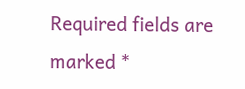Required fields are marked *